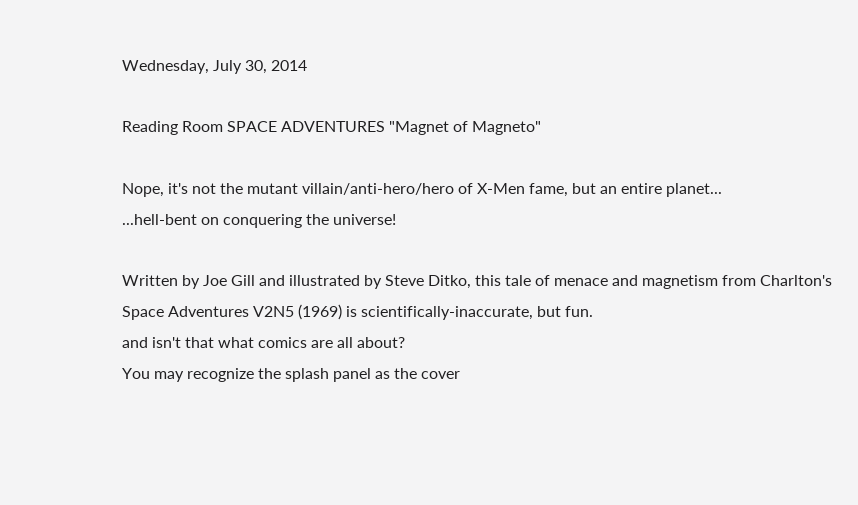Wednesday, July 30, 2014

Reading Room SPACE ADVENTURES "Magnet of Magneto"

Nope, it's not the mutant villain/anti-hero/hero of X-Men fame, but an entire planet...
...hell-bent on conquering the universe!

Written by Joe Gill and illustrated by Steve Ditko, this tale of menace and magnetism from Charlton's Space Adventures V2N5 (1969) is scientifically-inaccurate, but fun.
and isn't that what comics are all about?
You may recognize the splash panel as the cover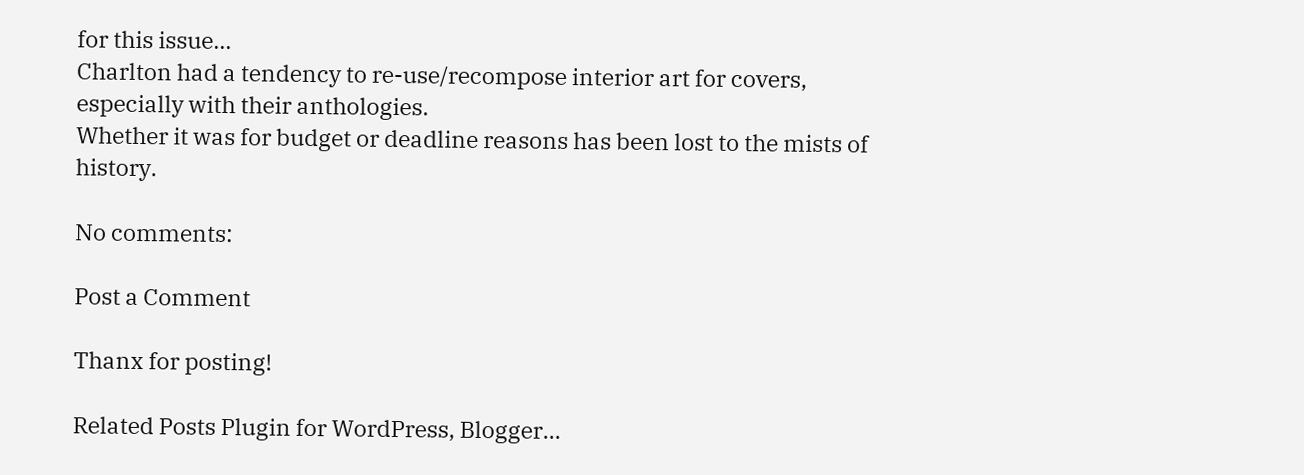for this issue...
Charlton had a tendency to re-use/recompose interior art for covers, especially with their anthologies.
Whether it was for budget or deadline reasons has been lost to the mists of history.

No comments:

Post a Comment

Thanx for posting!

Related Posts Plugin for WordPress, Blogger...